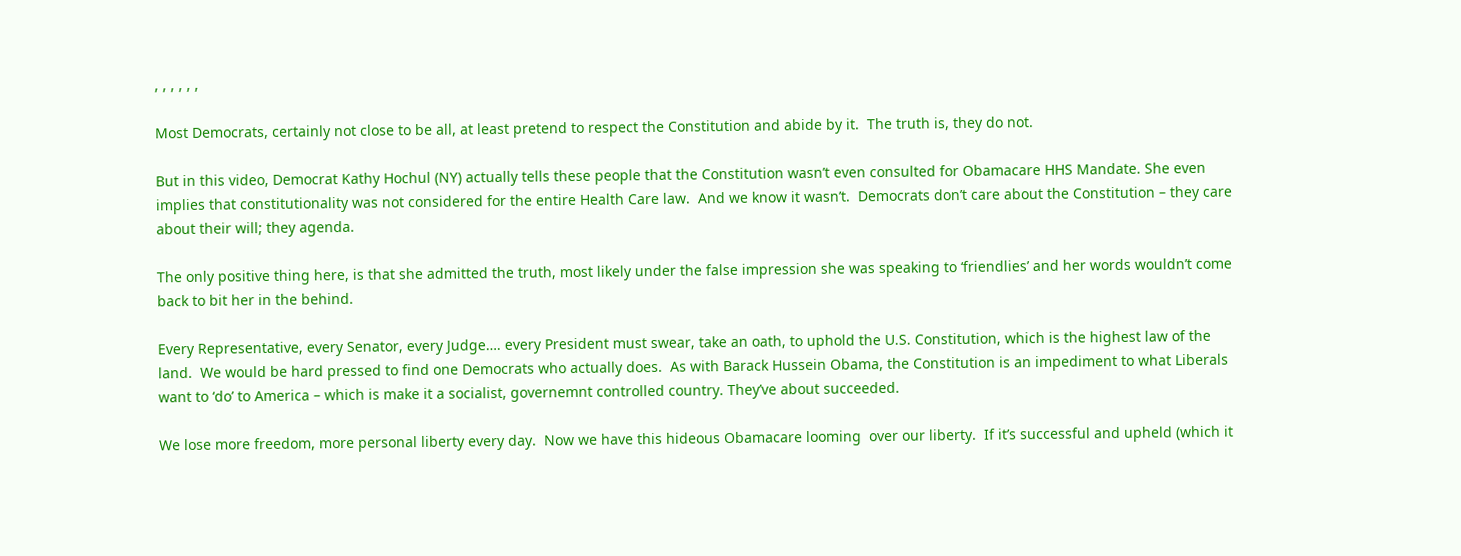, , , , , ,

Most Democrats, certainly not close to be all, at least pretend to respect the Constitution and abide by it.  The truth is, they do not.

But in this video, Democrat Kathy Hochul (NY) actually tells these people that the Constitution wasn’t even consulted for Obamacare HHS Mandate. She even implies that constitutionality was not considered for the entire Health Care law.  And we know it wasn’t.  Democrats don’t care about the Constitution – they care about their will; they agenda.

The only positive thing here, is that she admitted the truth, most likely under the false impression she was speaking to ‘friendlies’ and her words wouldn’t come back to bit her in the behind.

Every Representative, every Senator, every Judge…. every President must swear, take an oath, to uphold the U.S. Constitution, which is the highest law of the land.  We would be hard pressed to find one Democrats who actually does.  As with Barack Hussein Obama, the Constitution is an impediment to what Liberals want to ‘do’ to America – which is make it a socialist, governemnt controlled country. They’ve about succeeded.

We lose more freedom, more personal liberty every day.  Now we have this hideous Obamacare looming  over our liberty.  If it’s successful and upheld (which it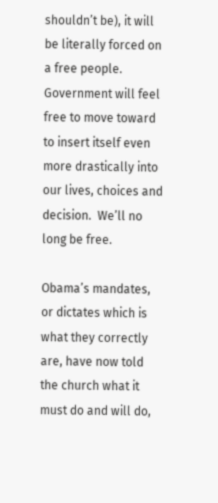shouldn’t be), it will be literally forced on a free people.  Government will feel free to move toward to insert itself even more drastically into our lives, choices and decision.  We’ll no long be free.

Obama’s mandates, or dictates which is what they correctly are, have now told the church what it must do and will do,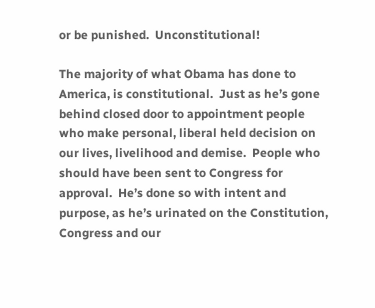or be punished.  Unconstitutional!

The majority of what Obama has done to America, is constitutional.  Just as he’s gone behind closed door to appointment people who make personal, liberal held decision on our lives, livelihood and demise.  People who should have been sent to Congress for approval.  He’s done so with intent and purpose, as he’s urinated on the Constitution, Congress and our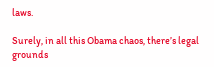laws.

Surely, in all this Obama chaos, there’s legal grounds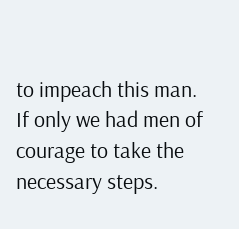to impeach this man.  If only we had men of courage to take the necessary steps.